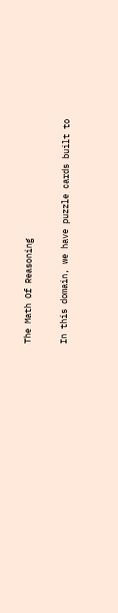The Math Of Reasoning

In this domain, we have puzzle cards built to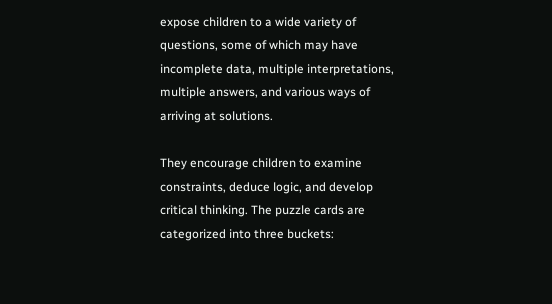expose children to a wide variety of questions, some of which may have incomplete data, multiple interpretations, multiple answers, and various ways of arriving at solutions.

They encourage children to examine constraints, deduce logic, and develop critical thinking. The puzzle cards are categorized into three buckets: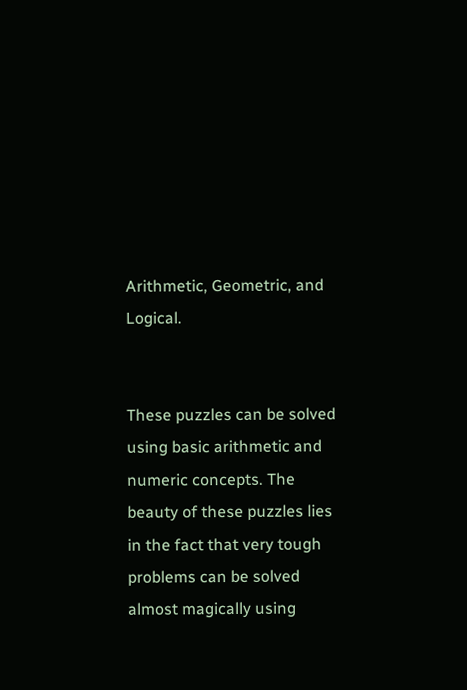Arithmetic, Geometric, and Logical.


These puzzles can be solved using basic arithmetic and numeric concepts. The beauty of these puzzles lies in the fact that very tough problems can be solved almost magically using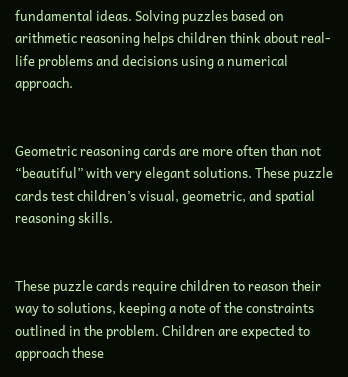fundamental ideas. Solving puzzles based on arithmetic reasoning helps children think about real-life problems and decisions using a numerical approach.


Geometric reasoning cards are more often than not “beautiful” with very elegant solutions. These puzzle cards test children’s visual, geometric, and spatial reasoning skills.


These puzzle cards require children to reason their way to solutions, keeping a note of the constraints outlined in the problem. Children are expected to approach these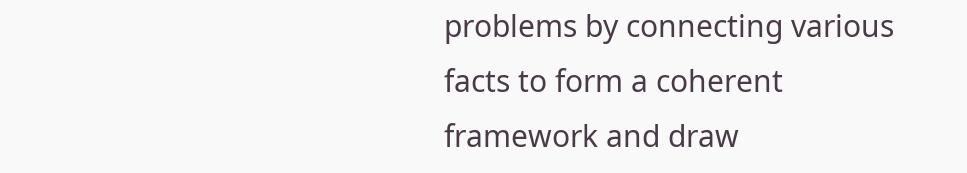problems by connecting various facts to form a coherent framework and draw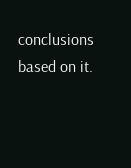conclusions based on it.